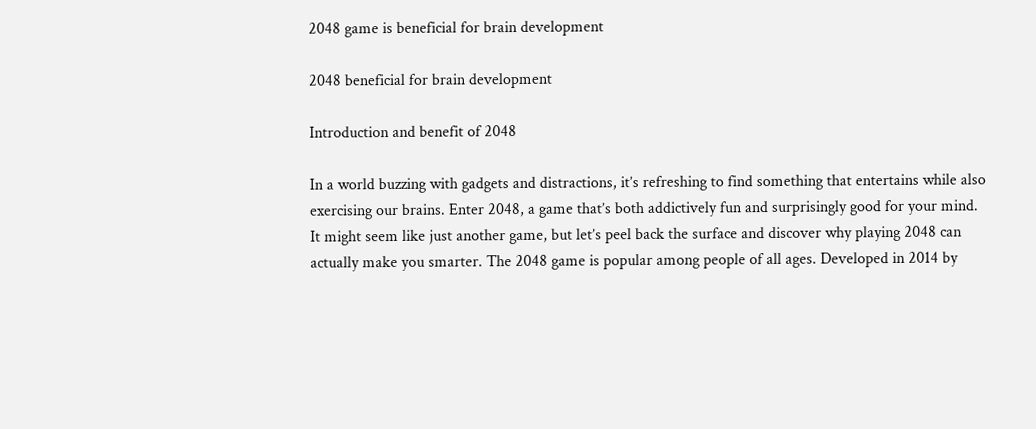2048 game is beneficial for brain development

2048 beneficial for brain development

Introduction and benefit of 2048

In a world buzzing with gadgets and distractions, it’s refreshing to find something that entertains while also exercising our brains. Enter 2048, a game that’s both addictively fun and surprisingly good for your mind. It might seem like just another game, but let’s peel back the surface and discover why playing 2048 can actually make you smarter. The 2048 game is popular among people of all ages. Developed in 2014 by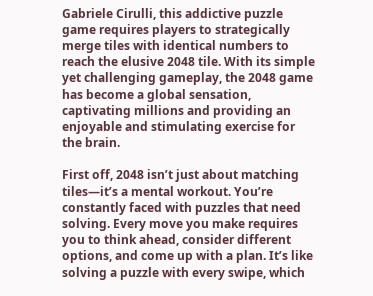Gabriele Cirulli, this addictive puzzle game requires players to strategically merge tiles with identical numbers to reach the elusive 2048 tile. With its simple yet challenging gameplay, the 2048 game has become a global sensation, captivating millions and providing an enjoyable and stimulating exercise for the brain.

First off, 2048 isn’t just about matching tiles—it’s a mental workout. You’re constantly faced with puzzles that need solving. Every move you make requires you to think ahead, consider different options, and come up with a plan. It’s like solving a puzzle with every swipe, which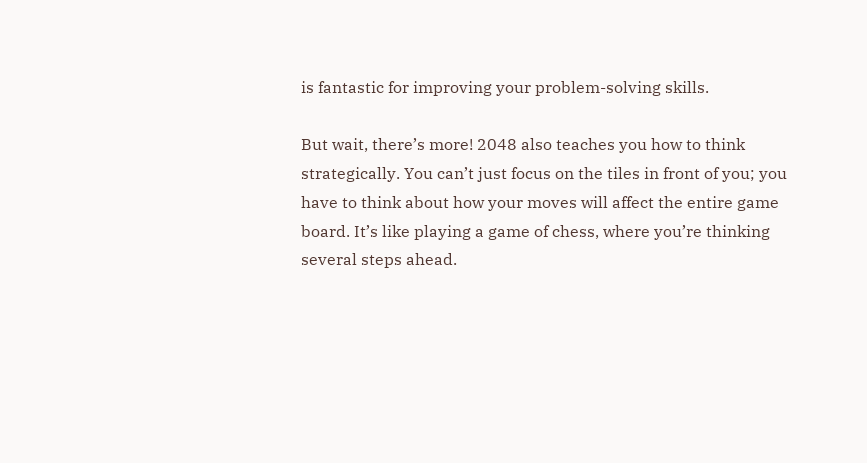is fantastic for improving your problem-solving skills.

But wait, there’s more! 2048 also teaches you how to think strategically. You can’t just focus on the tiles in front of you; you have to think about how your moves will affect the entire game board. It’s like playing a game of chess, where you’re thinking several steps ahead.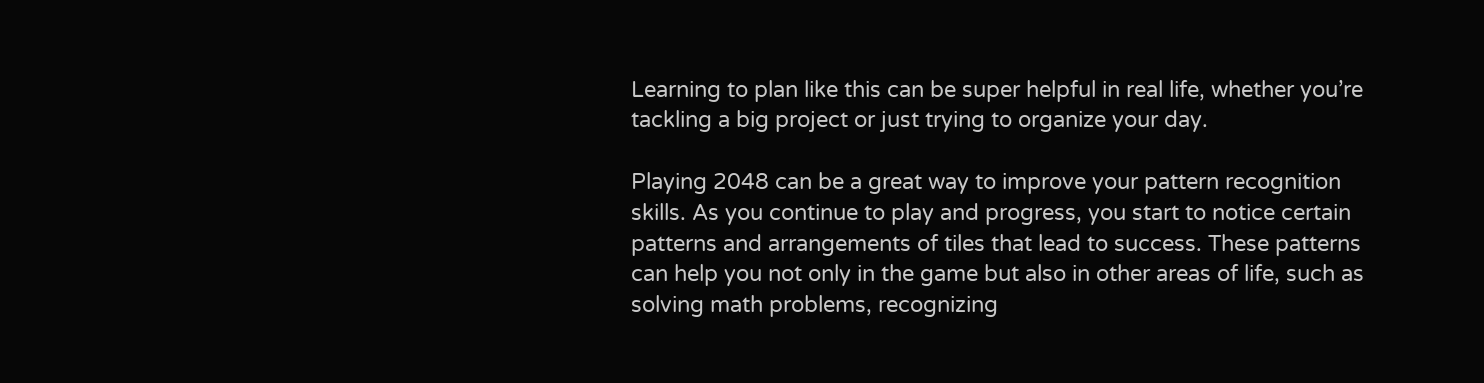Learning to plan like this can be super helpful in real life, whether you’re tackling a big project or just trying to organize your day.

Playing 2048 can be a great way to improve your pattern recognition skills. As you continue to play and progress, you start to notice certain patterns and arrangements of tiles that lead to success. These patterns can help you not only in the game but also in other areas of life, such as solving math problems, recognizing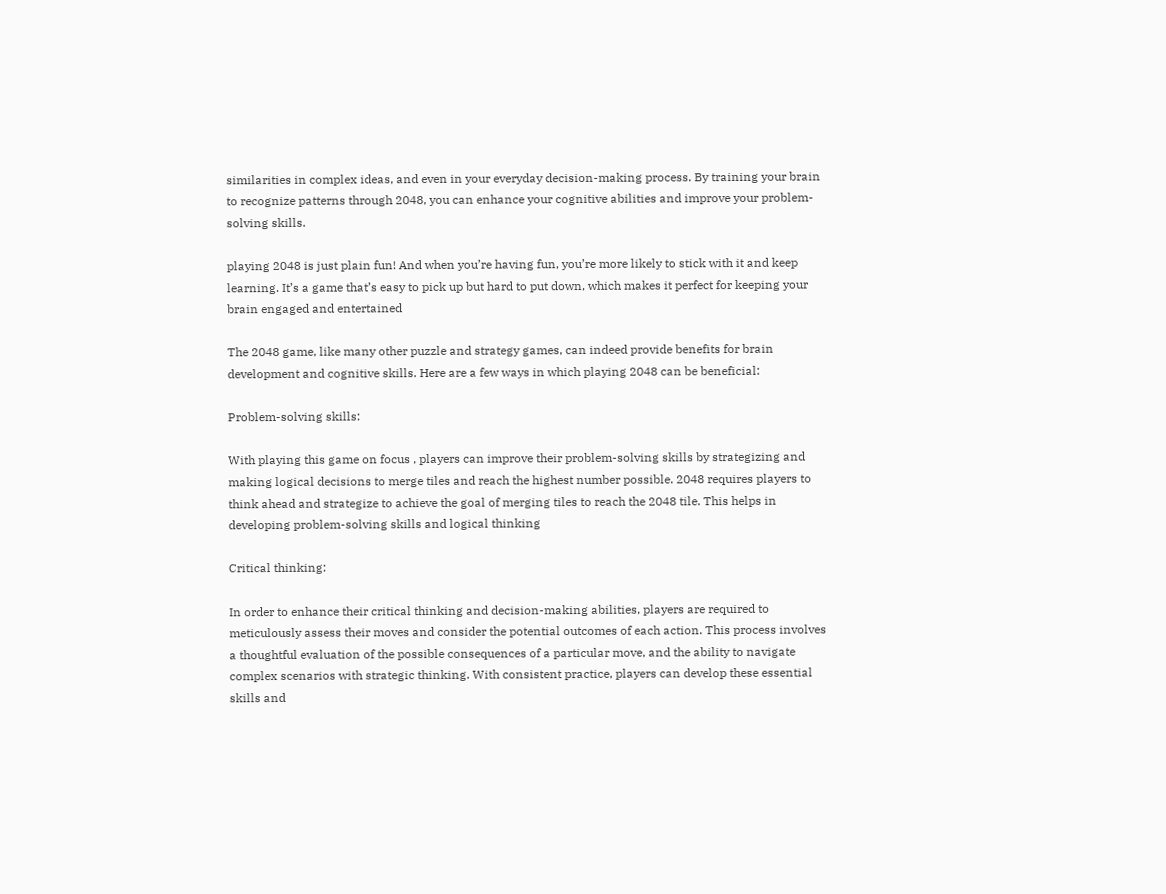similarities in complex ideas, and even in your everyday decision-making process. By training your brain to recognize patterns through 2048, you can enhance your cognitive abilities and improve your problem-solving skills.

playing 2048 is just plain fun! And when you’re having fun, you’re more likely to stick with it and keep learning. It’s a game that’s easy to pick up but hard to put down, which makes it perfect for keeping your brain engaged and entertained

The 2048 game, like many other puzzle and strategy games, can indeed provide benefits for brain development and cognitive skills. Here are a few ways in which playing 2048 can be beneficial:

Problem-solving skills:

With playing this game on focus , players can improve their problem-solving skills by strategizing and making logical decisions to merge tiles and reach the highest number possible. 2048 requires players to think ahead and strategize to achieve the goal of merging tiles to reach the 2048 tile. This helps in developing problem-solving skills and logical thinking

Critical thinking:

In order to enhance their critical thinking and decision-making abilities, players are required to meticulously assess their moves and consider the potential outcomes of each action. This process involves a thoughtful evaluation of the possible consequences of a particular move, and the ability to navigate complex scenarios with strategic thinking. With consistent practice, players can develop these essential skills and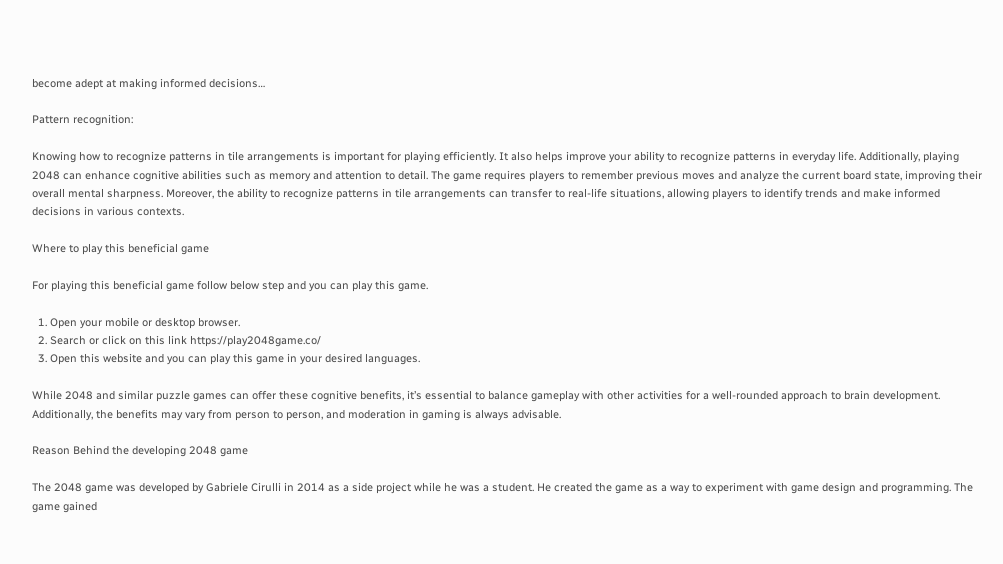become adept at making informed decisions…

Pattern recognition:

Knowing how to recognize patterns in tile arrangements is important for playing efficiently. It also helps improve your ability to recognize patterns in everyday life. Additionally, playing 2048 can enhance cognitive abilities such as memory and attention to detail. The game requires players to remember previous moves and analyze the current board state, improving their overall mental sharpness. Moreover, the ability to recognize patterns in tile arrangements can transfer to real-life situations, allowing players to identify trends and make informed decisions in various contexts.

Where to play this beneficial game

For playing this beneficial game follow below step and you can play this game.

  1. Open your mobile or desktop browser.
  2. Search or click on this link https://play2048game.co/
  3. Open this website and you can play this game in your desired languages.

While 2048 and similar puzzle games can offer these cognitive benefits, it’s essential to balance gameplay with other activities for a well-rounded approach to brain development. Additionally, the benefits may vary from person to person, and moderation in gaming is always advisable.

Reason Behind the developing 2048 game

The 2048 game was developed by Gabriele Cirulli in 2014 as a side project while he was a student. He created the game as a way to experiment with game design and programming. The game gained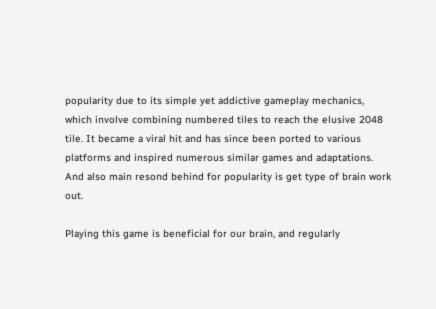popularity due to its simple yet addictive gameplay mechanics, which involve combining numbered tiles to reach the elusive 2048 tile. It became a viral hit and has since been ported to various platforms and inspired numerous similar games and adaptations. And also main resond behind for popularity is get type of brain work out.

Playing this game is beneficial for our brain, and regularly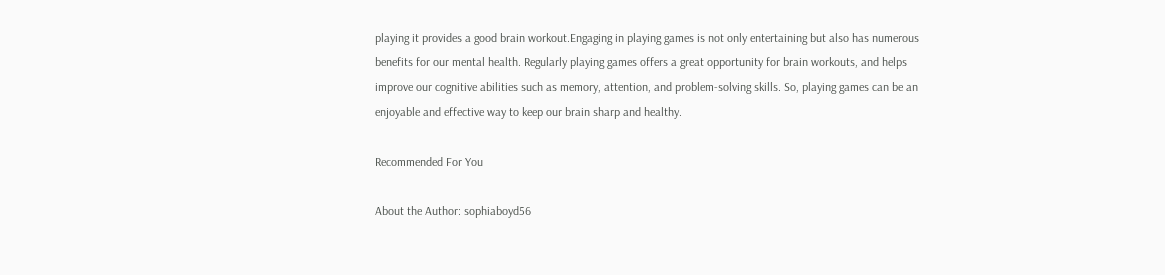playing it provides a good brain workout.Engaging in playing games is not only entertaining but also has numerous benefits for our mental health. Regularly playing games offers a great opportunity for brain workouts, and helps improve our cognitive abilities such as memory, attention, and problem-solving skills. So, playing games can be an enjoyable and effective way to keep our brain sharp and healthy.

Recommended For You

About the Author: sophiaboyd56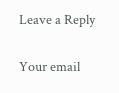Leave a Reply

Your email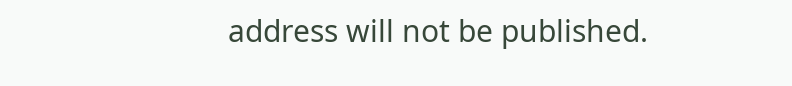address will not be published.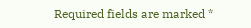Required fields are marked *